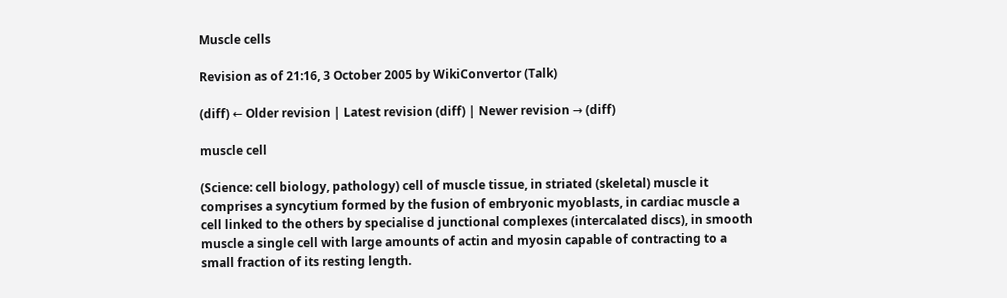Muscle cells

Revision as of 21:16, 3 October 2005 by WikiConvertor (Talk)

(diff) ← Older revision | Latest revision (diff) | Newer revision → (diff)

muscle cell

(Science: cell biology, pathology) cell of muscle tissue, in striated (skeletal) muscle it comprises a syncytium formed by the fusion of embryonic myoblasts, in cardiac muscle a cell linked to the others by specialise d junctional complexes (intercalated discs), in smooth muscle a single cell with large amounts of actin and myosin capable of contracting to a small fraction of its resting length.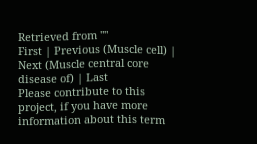Retrieved from ""
First | Previous (Muscle cell) | Next (Muscle central core disease of) | Last
Please contribute to this project, if you have more information about this term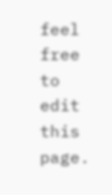feel free to edit this page.